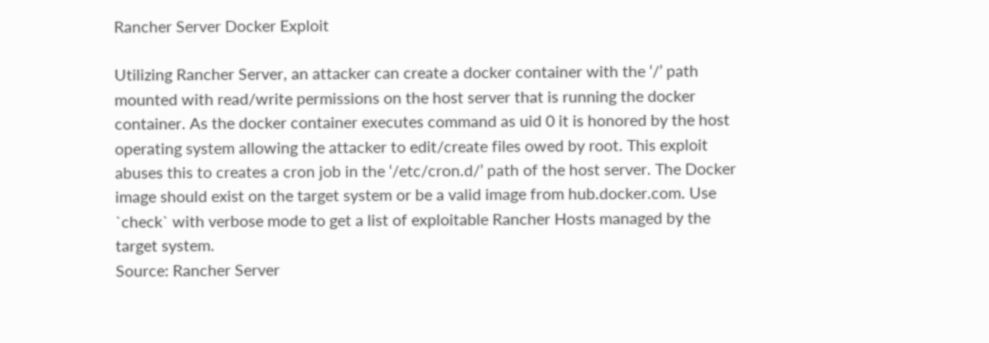Rancher Server Docker Exploit

Utilizing Rancher Server, an attacker can create a docker container with the ‘/’ path mounted with read/write permissions on the host server that is running the docker container. As the docker container executes command as uid 0 it is honored by the host operating system allowing the attacker to edit/create files owed by root. This exploit abuses this to creates a cron job in the ‘/etc/cron.d/’ path of the host server. The Docker image should exist on the target system or be a valid image from hub.docker.com. Use `check` with verbose mode to get a list of exploitable Rancher Hosts managed by the target system.
Source: Rancher Server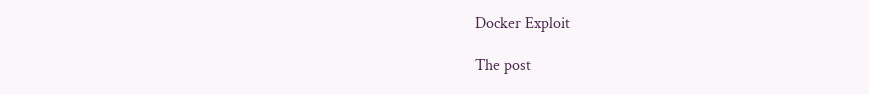Docker Exploit

The post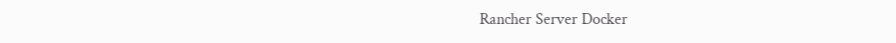Rancher Server Docker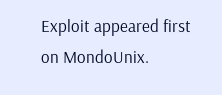Exploit appeared first on MondoUnix.